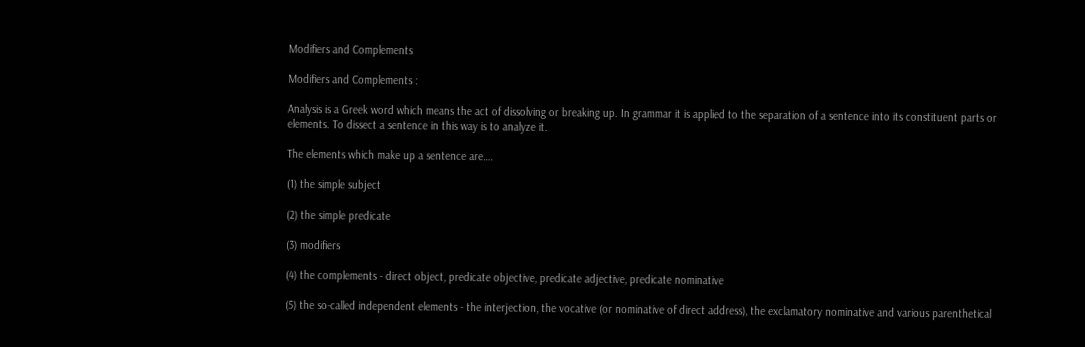Modifiers and Complements

Modifiers and Complements :

Analysis is a Greek word which means the act of dissolving or breaking up. In grammar it is applied to the separation of a sentence into its constituent parts or elements. To dissect a sentence in this way is to analyze it.

The elements which make up a sentence are….

(1) the simple subject

(2) the simple predicate

(3) modifiers

(4) the complements - direct object, predicate objective, predicate adjective, predicate nominative

(5) the so-called independent elements - the interjection, the vocative (or nominative of direct address), the exclamatory nominative and various parenthetical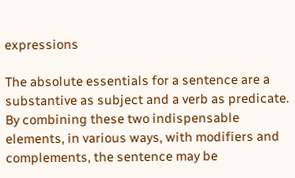expressions

The absolute essentials for a sentence are a substantive as subject and a verb as predicate. By combining these two indispensable elements, in various ways, with modifiers and complements, the sentence may be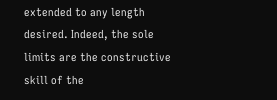extended to any length desired. Indeed, the sole limits are the constructive skill of the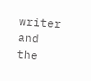writer and the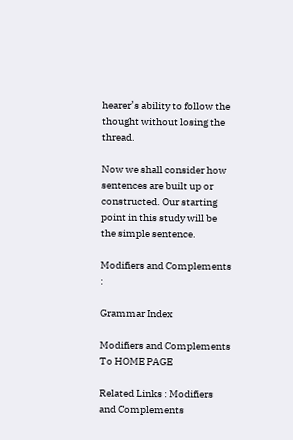hearer’s ability to follow the thought without losing the thread.

Now we shall consider how sentences are built up or constructed. Our starting point in this study will be the simple sentence.

Modifiers and Complements :

Grammar Index

Modifiers and Complements To HOME PAGE

Related Links : Modifiers and Complements